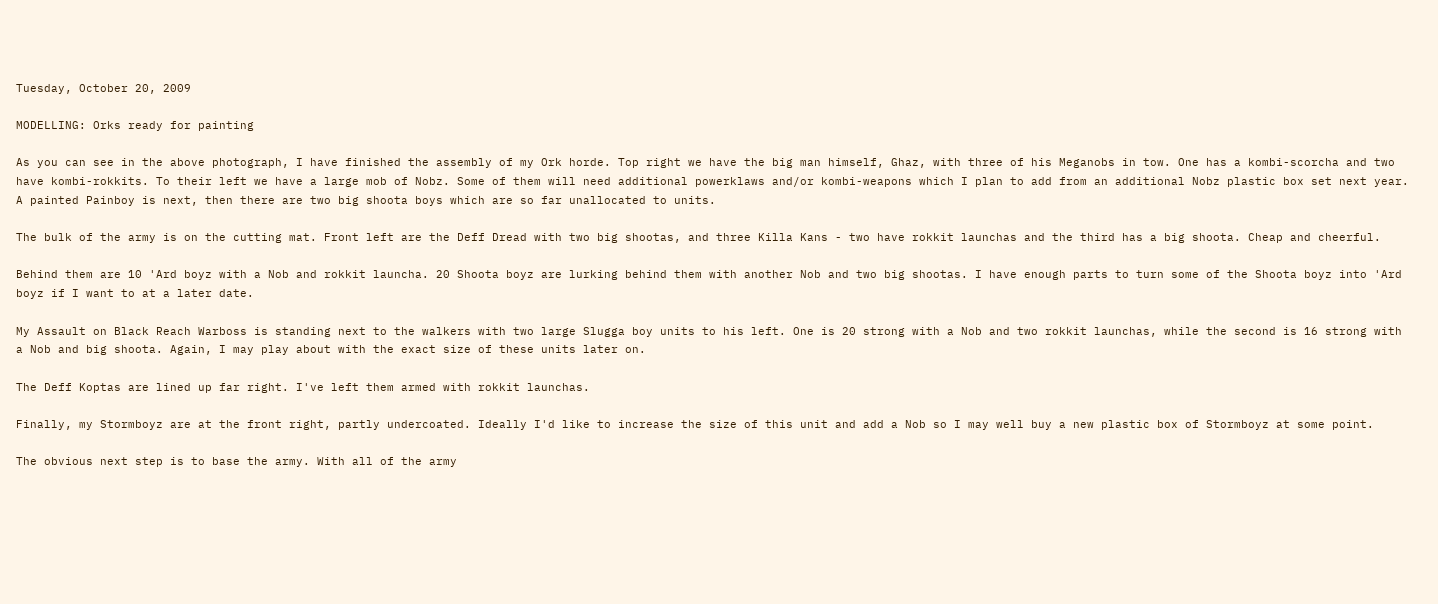Tuesday, October 20, 2009

MODELLING: Orks ready for painting

As you can see in the above photograph, I have finished the assembly of my Ork horde. Top right we have the big man himself, Ghaz, with three of his Meganobs in tow. One has a kombi-scorcha and two have kombi-rokkits. To their left we have a large mob of Nobz. Some of them will need additional powerklaws and/or kombi-weapons which I plan to add from an additional Nobz plastic box set next year. A painted Painboy is next, then there are two big shoota boys which are so far unallocated to units.

The bulk of the army is on the cutting mat. Front left are the Deff Dread with two big shootas, and three Killa Kans - two have rokkit launchas and the third has a big shoota. Cheap and cheerful.

Behind them are 10 'Ard boyz with a Nob and rokkit launcha. 20 Shoota boyz are lurking behind them with another Nob and two big shootas. I have enough parts to turn some of the Shoota boyz into 'Ard boyz if I want to at a later date.

My Assault on Black Reach Warboss is standing next to the walkers with two large Slugga boy units to his left. One is 20 strong with a Nob and two rokkit launchas, while the second is 16 strong with a Nob and big shoota. Again, I may play about with the exact size of these units later on.

The Deff Koptas are lined up far right. I've left them armed with rokkit launchas.

Finally, my Stormboyz are at the front right, partly undercoated. Ideally I'd like to increase the size of this unit and add a Nob so I may well buy a new plastic box of Stormboyz at some point.

The obvious next step is to base the army. With all of the army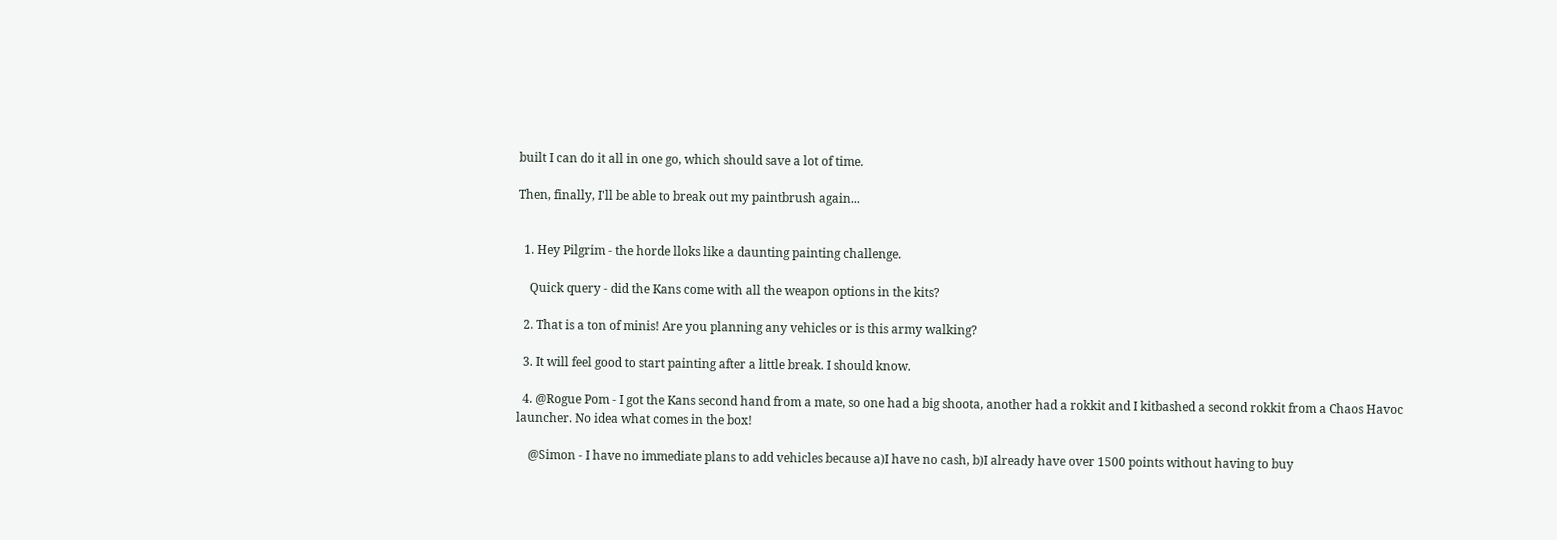built I can do it all in one go, which should save a lot of time.

Then, finally, I'll be able to break out my paintbrush again...


  1. Hey Pilgrim - the horde lloks like a daunting painting challenge.

    Quick query - did the Kans come with all the weapon options in the kits?

  2. That is a ton of minis! Are you planning any vehicles or is this army walking?

  3. It will feel good to start painting after a little break. I should know.

  4. @Rogue Pom - I got the Kans second hand from a mate, so one had a big shoota, another had a rokkit and I kitbashed a second rokkit from a Chaos Havoc launcher. No idea what comes in the box!

    @Simon - I have no immediate plans to add vehicles because a)I have no cash, b)I already have over 1500 points without having to buy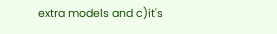extra models and c)it's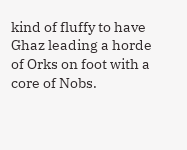kind of fluffy to have Ghaz leading a horde of Orks on foot with a core of Nobs.